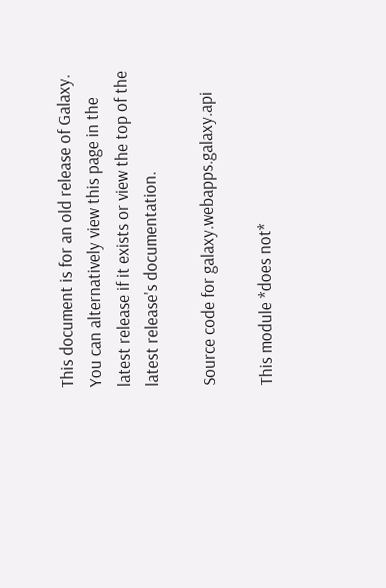This document is for an old release of Galaxy. You can alternatively view this page in the latest release if it exists or view the top of the latest release's documentation.

Source code for galaxy.webapps.galaxy.api

This module *does not*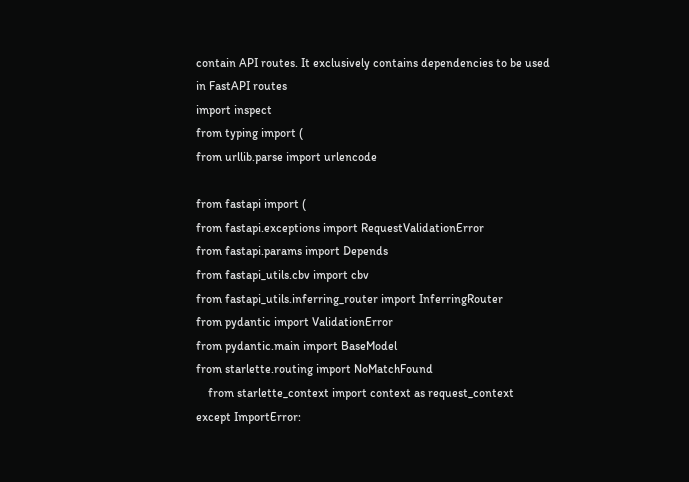contain API routes. It exclusively contains dependencies to be used in FastAPI routes
import inspect
from typing import (
from urllib.parse import urlencode

from fastapi import (
from fastapi.exceptions import RequestValidationError
from fastapi.params import Depends
from fastapi_utils.cbv import cbv
from fastapi_utils.inferring_router import InferringRouter
from pydantic import ValidationError
from pydantic.main import BaseModel
from starlette.routing import NoMatchFound
    from starlette_context import context as request_context
except ImportError: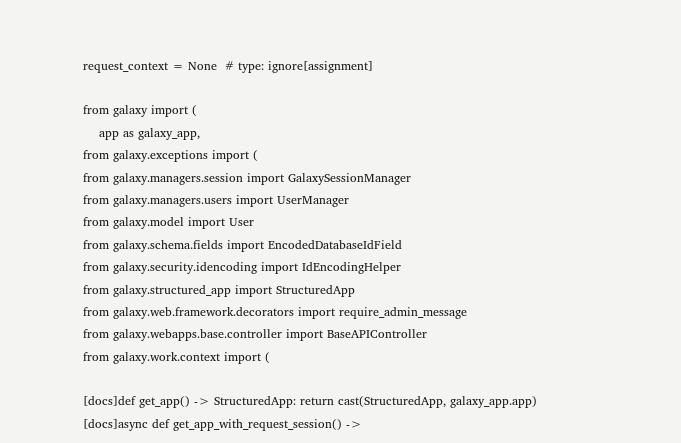request_context = None  # type: ignore[assignment]

from galaxy import (
    app as galaxy_app,
from galaxy.exceptions import (
from galaxy.managers.session import GalaxySessionManager
from galaxy.managers.users import UserManager
from galaxy.model import User
from galaxy.schema.fields import EncodedDatabaseIdField
from galaxy.security.idencoding import IdEncodingHelper
from galaxy.structured_app import StructuredApp
from galaxy.web.framework.decorators import require_admin_message
from galaxy.webapps.base.controller import BaseAPIController
from galaxy.work.context import (

[docs]def get_app() -> StructuredApp: return cast(StructuredApp, galaxy_app.app)
[docs]async def get_app_with_request_session() ->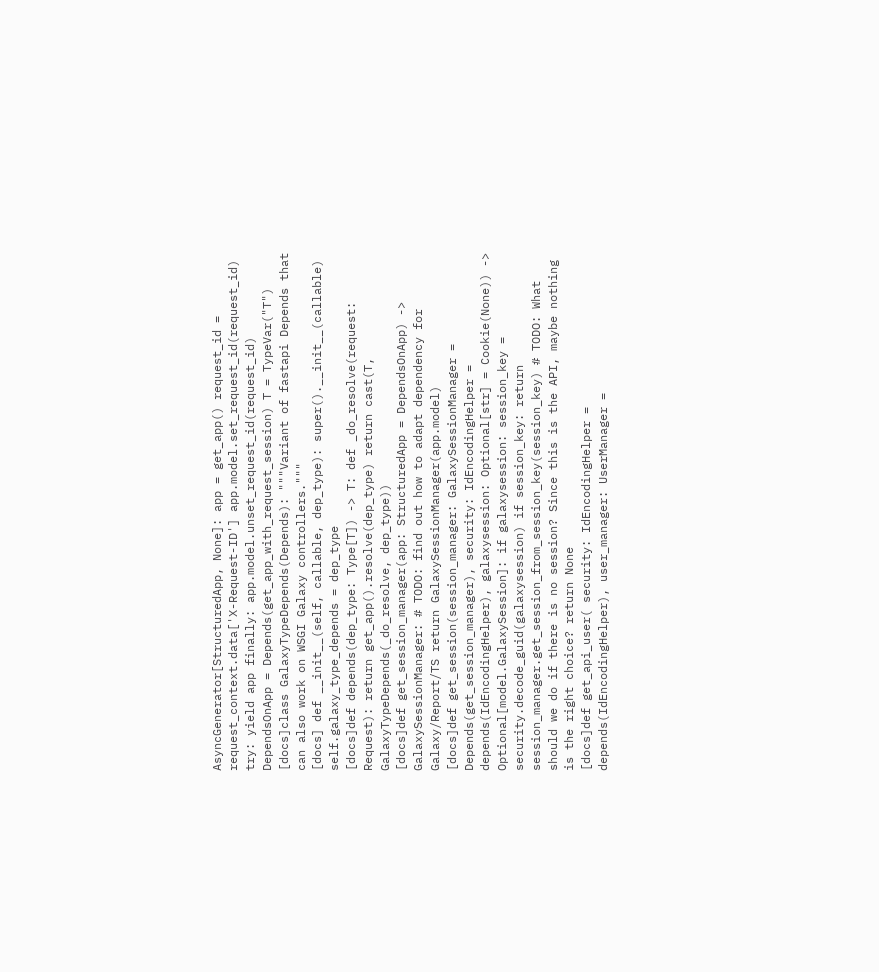AsyncGenerator[StructuredApp, None]: app = get_app() request_id = request_context.data['X-Request-ID'] app.model.set_request_id(request_id) try: yield app finally: app.model.unset_request_id(request_id)
DependsOnApp = Depends(get_app_with_request_session) T = TypeVar("T")
[docs]class GalaxyTypeDepends(Depends): """Variant of fastapi Depends that can also work on WSGI Galaxy controllers."""
[docs] def __init__(self, callable, dep_type): super().__init__(callable) self.galaxy_type_depends = dep_type
[docs]def depends(dep_type: Type[T]) -> T: def _do_resolve(request: Request): return get_app().resolve(dep_type) return cast(T, GalaxyTypeDepends(_do_resolve, dep_type))
[docs]def get_session_manager(app: StructuredApp = DependsOnApp) -> GalaxySessionManager: # TODO: find out how to adapt dependency for Galaxy/Report/TS return GalaxySessionManager(app.model)
[docs]def get_session(session_manager: GalaxySessionManager = Depends(get_session_manager), security: IdEncodingHelper = depends(IdEncodingHelper), galaxysession: Optional[str] = Cookie(None)) -> Optional[model.GalaxySession]: if galaxysession: session_key = security.decode_guid(galaxysession) if session_key: return session_manager.get_session_from_session_key(session_key) # TODO: What should we do if there is no session? Since this is the API, maybe nothing is the right choice? return None
[docs]def get_api_user( security: IdEncodingHelper = depends(IdEncodingHelper), user_manager: UserManager =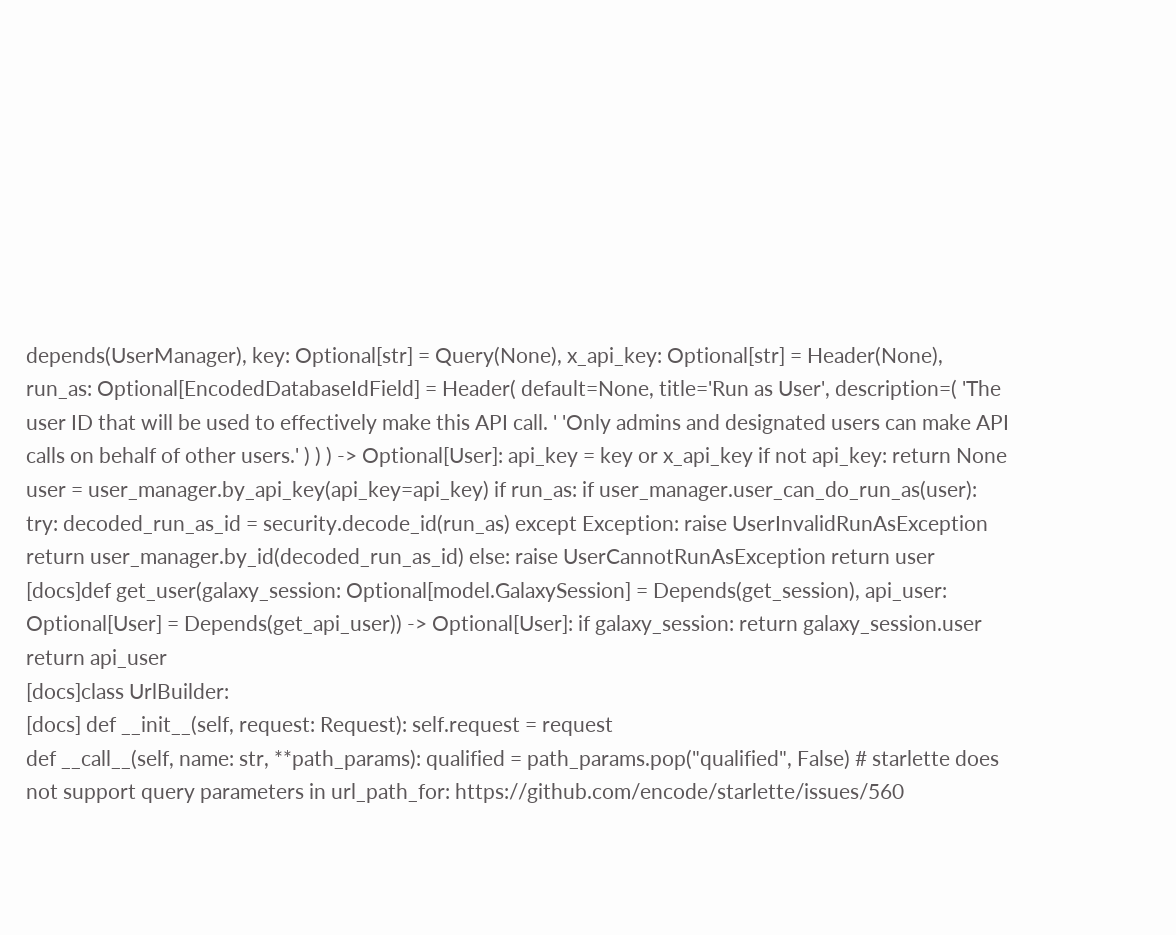depends(UserManager), key: Optional[str] = Query(None), x_api_key: Optional[str] = Header(None), run_as: Optional[EncodedDatabaseIdField] = Header( default=None, title='Run as User', description=( 'The user ID that will be used to effectively make this API call. ' 'Only admins and designated users can make API calls on behalf of other users.' ) ) ) -> Optional[User]: api_key = key or x_api_key if not api_key: return None user = user_manager.by_api_key(api_key=api_key) if run_as: if user_manager.user_can_do_run_as(user): try: decoded_run_as_id = security.decode_id(run_as) except Exception: raise UserInvalidRunAsException return user_manager.by_id(decoded_run_as_id) else: raise UserCannotRunAsException return user
[docs]def get_user(galaxy_session: Optional[model.GalaxySession] = Depends(get_session), api_user: Optional[User] = Depends(get_api_user)) -> Optional[User]: if galaxy_session: return galaxy_session.user return api_user
[docs]class UrlBuilder:
[docs] def __init__(self, request: Request): self.request = request
def __call__(self, name: str, **path_params): qualified = path_params.pop("qualified", False) # starlette does not support query parameters in url_path_for: https://github.com/encode/starlette/issues/560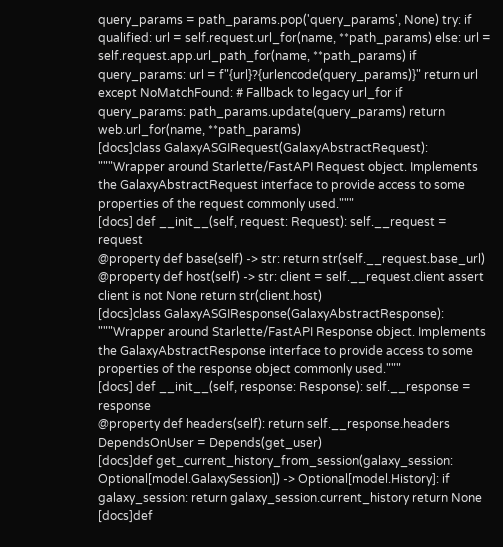query_params = path_params.pop('query_params', None) try: if qualified: url = self.request.url_for(name, **path_params) else: url = self.request.app.url_path_for(name, **path_params) if query_params: url = f"{url}?{urlencode(query_params)}" return url except NoMatchFound: # Fallback to legacy url_for if query_params: path_params.update(query_params) return web.url_for(name, **path_params)
[docs]class GalaxyASGIRequest(GalaxyAbstractRequest): """Wrapper around Starlette/FastAPI Request object. Implements the GalaxyAbstractRequest interface to provide access to some properties of the request commonly used."""
[docs] def __init__(self, request: Request): self.__request = request
@property def base(self) -> str: return str(self.__request.base_url) @property def host(self) -> str: client = self.__request.client assert client is not None return str(client.host)
[docs]class GalaxyASGIResponse(GalaxyAbstractResponse): """Wrapper around Starlette/FastAPI Response object. Implements the GalaxyAbstractResponse interface to provide access to some properties of the response object commonly used."""
[docs] def __init__(self, response: Response): self.__response = response
@property def headers(self): return self.__response.headers
DependsOnUser = Depends(get_user)
[docs]def get_current_history_from_session(galaxy_session: Optional[model.GalaxySession]) -> Optional[model.History]: if galaxy_session: return galaxy_session.current_history return None
[docs]def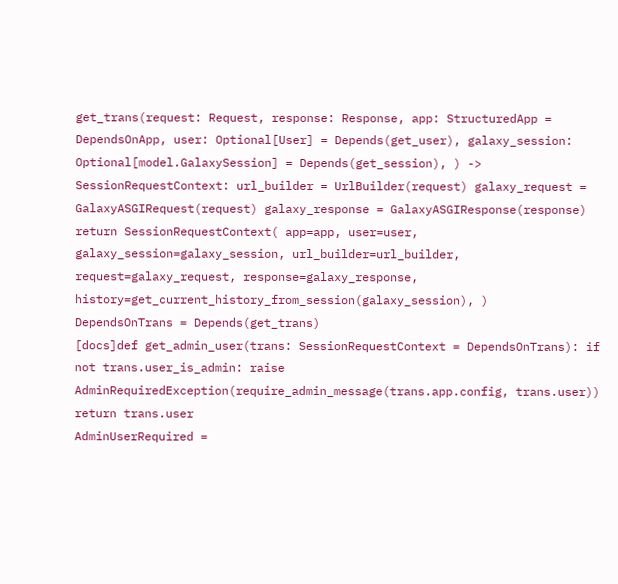get_trans(request: Request, response: Response, app: StructuredApp = DependsOnApp, user: Optional[User] = Depends(get_user), galaxy_session: Optional[model.GalaxySession] = Depends(get_session), ) -> SessionRequestContext: url_builder = UrlBuilder(request) galaxy_request = GalaxyASGIRequest(request) galaxy_response = GalaxyASGIResponse(response) return SessionRequestContext( app=app, user=user, galaxy_session=galaxy_session, url_builder=url_builder, request=galaxy_request, response=galaxy_response, history=get_current_history_from_session(galaxy_session), )
DependsOnTrans = Depends(get_trans)
[docs]def get_admin_user(trans: SessionRequestContext = DependsOnTrans): if not trans.user_is_admin: raise AdminRequiredException(require_admin_message(trans.app.config, trans.user)) return trans.user
AdminUserRequired =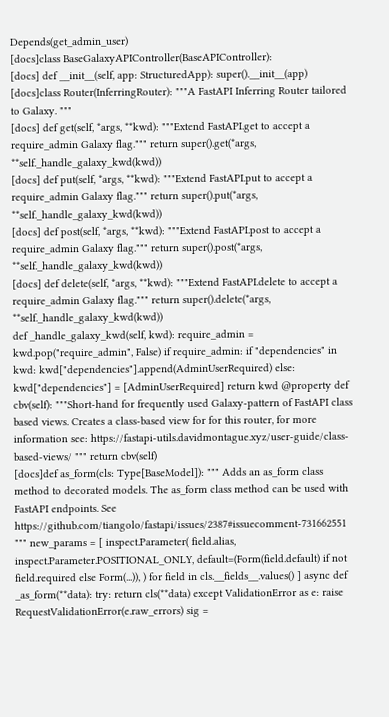Depends(get_admin_user)
[docs]class BaseGalaxyAPIController(BaseAPIController):
[docs] def __init__(self, app: StructuredApp): super().__init__(app)
[docs]class Router(InferringRouter): """A FastAPI Inferring Router tailored to Galaxy. """
[docs] def get(self, *args, **kwd): """Extend FastAPI.get to accept a require_admin Galaxy flag.""" return super().get(*args, **self._handle_galaxy_kwd(kwd))
[docs] def put(self, *args, **kwd): """Extend FastAPI.put to accept a require_admin Galaxy flag.""" return super().put(*args, **self._handle_galaxy_kwd(kwd))
[docs] def post(self, *args, **kwd): """Extend FastAPI.post to accept a require_admin Galaxy flag.""" return super().post(*args, **self._handle_galaxy_kwd(kwd))
[docs] def delete(self, *args, **kwd): """Extend FastAPI.delete to accept a require_admin Galaxy flag.""" return super().delete(*args, **self._handle_galaxy_kwd(kwd))
def _handle_galaxy_kwd(self, kwd): require_admin = kwd.pop("require_admin", False) if require_admin: if "dependencies" in kwd: kwd["dependencies"].append(AdminUserRequired) else: kwd["dependencies"] = [AdminUserRequired] return kwd @property def cbv(self): """Short-hand for frequently used Galaxy-pattern of FastAPI class based views. Creates a class-based view for for this router, for more information see: https://fastapi-utils.davidmontague.xyz/user-guide/class-based-views/ """ return cbv(self)
[docs]def as_form(cls: Type[BaseModel]): """ Adds an as_form class method to decorated models. The as_form class method can be used with FastAPI endpoints. See https://github.com/tiangolo/fastapi/issues/2387#issuecomment-731662551 """ new_params = [ inspect.Parameter( field.alias, inspect.Parameter.POSITIONAL_ONLY, default=(Form(field.default) if not field.required else Form(...)), ) for field in cls.__fields__.values() ] async def _as_form(**data): try: return cls(**data) except ValidationError as e: raise RequestValidationError(e.raw_errors) sig =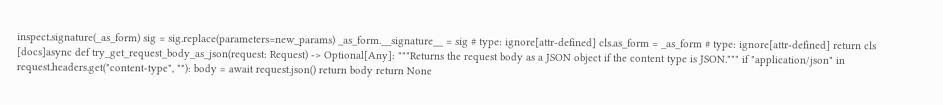inspect.signature(_as_form) sig = sig.replace(parameters=new_params) _as_form.__signature__ = sig # type: ignore[attr-defined] cls.as_form = _as_form # type: ignore[attr-defined] return cls
[docs]async def try_get_request_body_as_json(request: Request) -> Optional[Any]: """Returns the request body as a JSON object if the content type is JSON.""" if "application/json" in request.headers.get("content-type", ""): body = await request.json() return body return None